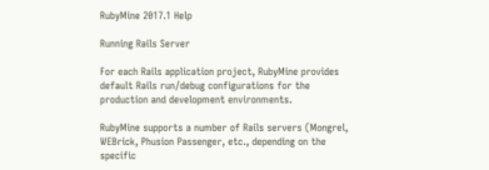RubyMine 2017.1 Help

Running Rails Server

For each Rails application project, RubyMine provides default Rails run/debug configurations for the production and development environments.

RubyMine supports a number of Rails servers (Mongrel, WEBrick, Phusion Passenger, etc., depending on the specific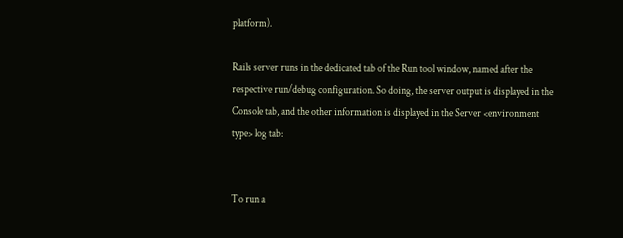platform).

Rails server runs in the dedicated tab of the Run tool window, named after the respective run/debug configuration. So doing, the server output is displayed in the Console tab, and the other information is displayed in the Server <environment type> log tab:


To run a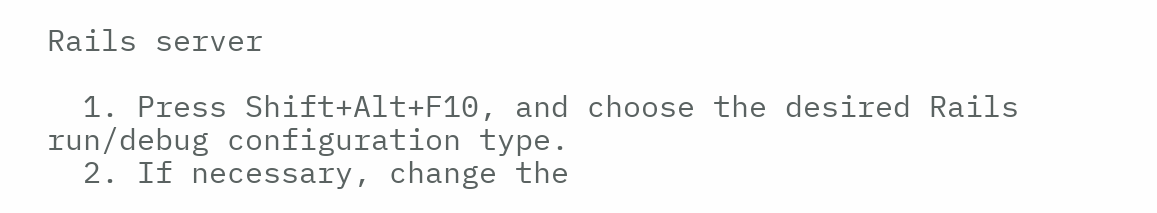Rails server

  1. Press Shift+Alt+F10, and choose the desired Rails run/debug configuration type.
  2. If necessary, change the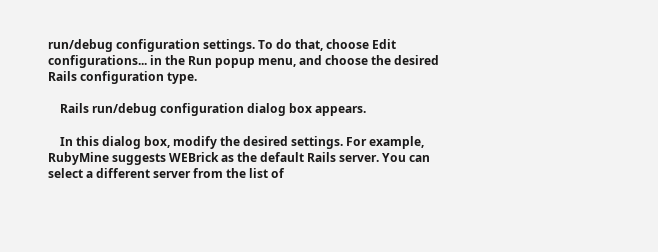run/debug configuration settings. To do that, choose Edit configurations... in the Run popup menu, and choose the desired Rails configuration type.

    Rails run/debug configuration dialog box appears.

    In this dialog box, modify the desired settings. For example, RubyMine suggests WEBrick as the default Rails server. You can select a different server from the list of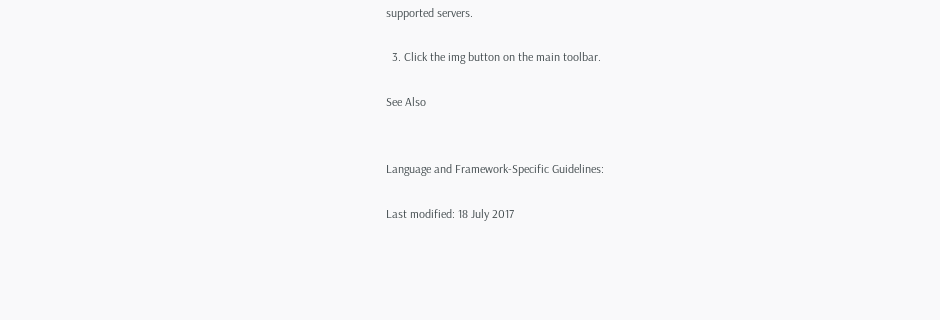supported servers.

  3. Click the img button on the main toolbar.

See Also


Language and Framework-Specific Guidelines:

Last modified: 18 July 2017